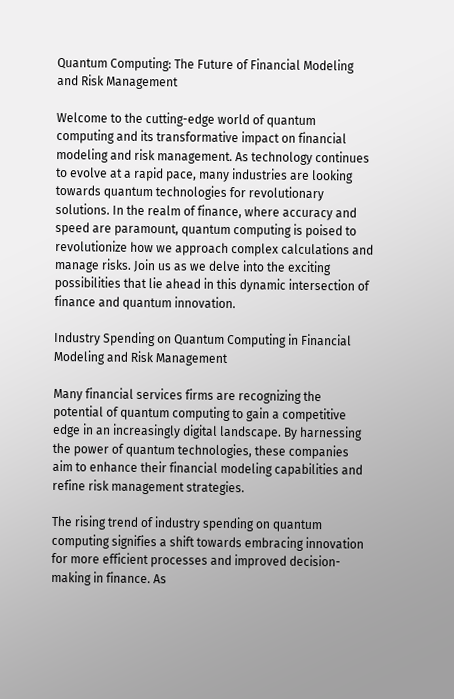Quantum Computing: The Future of Financial Modeling and Risk Management

Welcome to the cutting-edge world of quantum computing and its transformative impact on financial modeling and risk management. As technology continues to evolve at a rapid pace, many industries are looking towards quantum technologies for revolutionary solutions. In the realm of finance, where accuracy and speed are paramount, quantum computing is poised to revolutionize how we approach complex calculations and manage risks. Join us as we delve into the exciting possibilities that lie ahead in this dynamic intersection of finance and quantum innovation.

Industry Spending on Quantum Computing in Financial Modeling and Risk Management

Many financial services firms are recognizing the potential of quantum computing to gain a competitive edge in an increasingly digital landscape. By harnessing the power of quantum technologies, these companies aim to enhance their financial modeling capabilities and refine risk management strategies.

The rising trend of industry spending on quantum computing signifies a shift towards embracing innovation for more efficient processes and improved decision-making in finance. As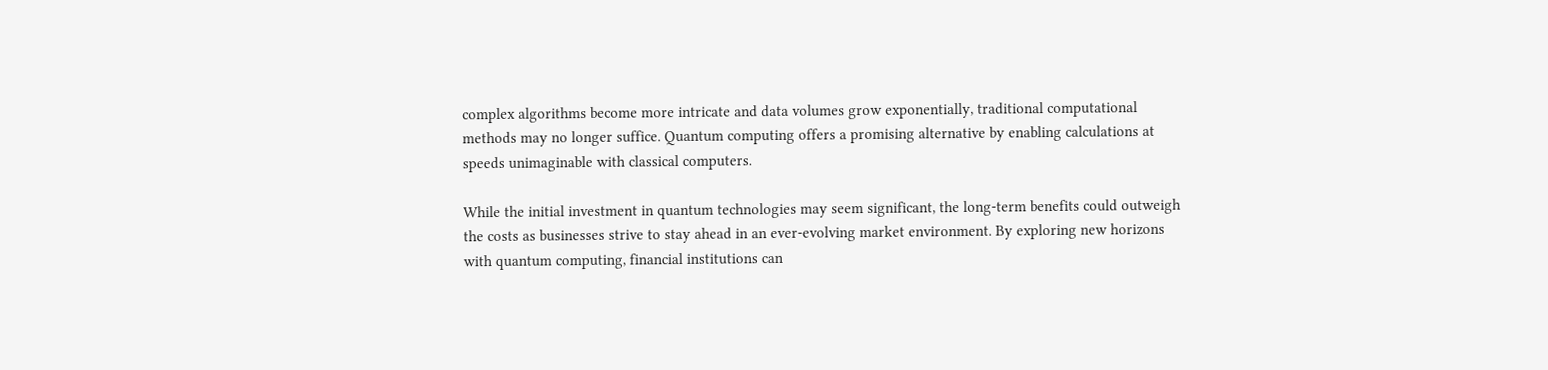complex algorithms become more intricate and data volumes grow exponentially, traditional computational methods may no longer suffice. Quantum computing offers a promising alternative by enabling calculations at speeds unimaginable with classical computers.

While the initial investment in quantum technologies may seem significant, the long-term benefits could outweigh the costs as businesses strive to stay ahead in an ever-evolving market environment. By exploring new horizons with quantum computing, financial institutions can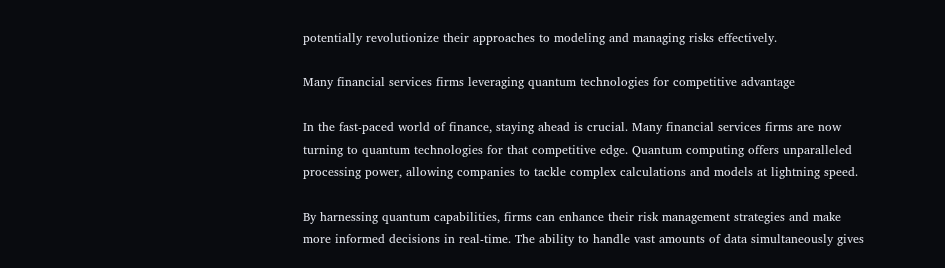potentially revolutionize their approaches to modeling and managing risks effectively.

Many financial services firms leveraging quantum technologies for competitive advantage

In the fast-paced world of finance, staying ahead is crucial. Many financial services firms are now turning to quantum technologies for that competitive edge. Quantum computing offers unparalleled processing power, allowing companies to tackle complex calculations and models at lightning speed.

By harnessing quantum capabilities, firms can enhance their risk management strategies and make more informed decisions in real-time. The ability to handle vast amounts of data simultaneously gives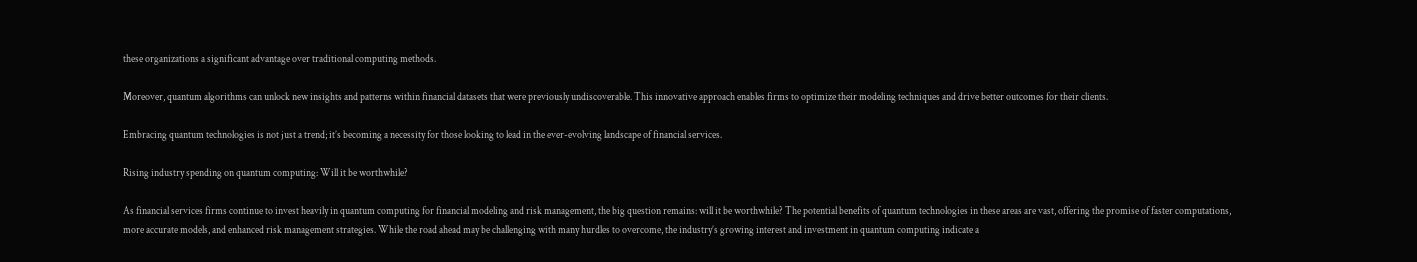these organizations a significant advantage over traditional computing methods.

Moreover, quantum algorithms can unlock new insights and patterns within financial datasets that were previously undiscoverable. This innovative approach enables firms to optimize their modeling techniques and drive better outcomes for their clients.

Embracing quantum technologies is not just a trend; it’s becoming a necessity for those looking to lead in the ever-evolving landscape of financial services.

Rising industry spending on quantum computing: Will it be worthwhile?

As financial services firms continue to invest heavily in quantum computing for financial modeling and risk management, the big question remains: will it be worthwhile? The potential benefits of quantum technologies in these areas are vast, offering the promise of faster computations, more accurate models, and enhanced risk management strategies. While the road ahead may be challenging with many hurdles to overcome, the industry’s growing interest and investment in quantum computing indicate a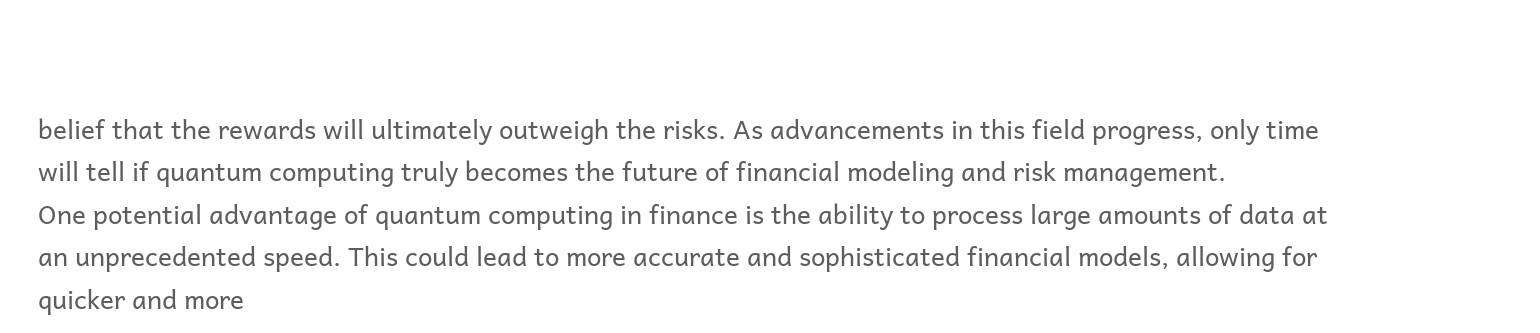belief that the rewards will ultimately outweigh the risks. As advancements in this field progress, only time will tell if quantum computing truly becomes the future of financial modeling and risk management.
One potential advantage of quantum computing in finance is the ability to process large amounts of data at an unprecedented speed. This could lead to more accurate and sophisticated financial models, allowing for quicker and more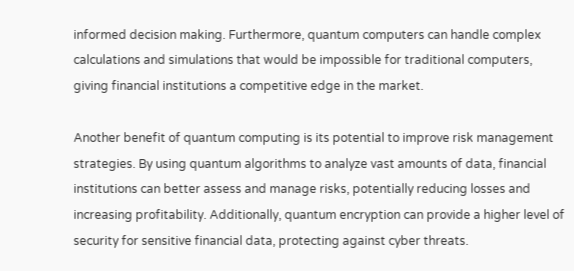informed decision making. Furthermore, quantum computers can handle complex calculations and simulations that would be impossible for traditional computers, giving financial institutions a competitive edge in the market.

Another benefit of quantum computing is its potential to improve risk management strategies. By using quantum algorithms to analyze vast amounts of data, financial institutions can better assess and manage risks, potentially reducing losses and increasing profitability. Additionally, quantum encryption can provide a higher level of security for sensitive financial data, protecting against cyber threats.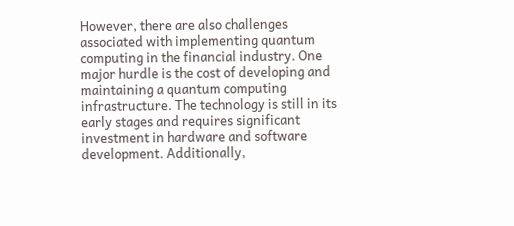However, there are also challenges associated with implementing quantum computing in the financial industry. One major hurdle is the cost of developing and maintaining a quantum computing infrastructure. The technology is still in its early stages and requires significant investment in hardware and software development. Additionally,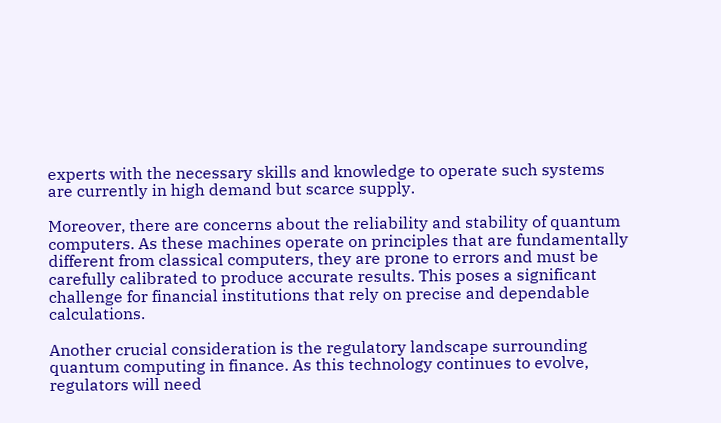experts with the necessary skills and knowledge to operate such systems are currently in high demand but scarce supply.

Moreover, there are concerns about the reliability and stability of quantum computers. As these machines operate on principles that are fundamentally different from classical computers, they are prone to errors and must be carefully calibrated to produce accurate results. This poses a significant challenge for financial institutions that rely on precise and dependable calculations.

Another crucial consideration is the regulatory landscape surrounding quantum computing in finance. As this technology continues to evolve, regulators will need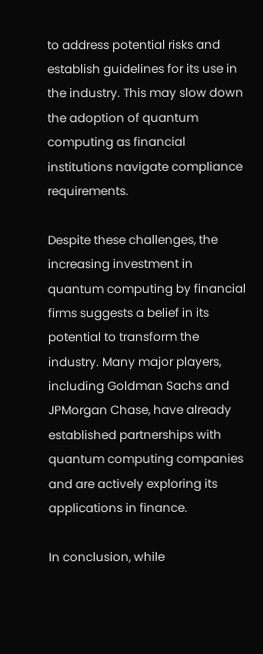to address potential risks and establish guidelines for its use in the industry. This may slow down the adoption of quantum computing as financial institutions navigate compliance requirements.

Despite these challenges, the increasing investment in quantum computing by financial firms suggests a belief in its potential to transform the industry. Many major players, including Goldman Sachs and JPMorgan Chase, have already established partnerships with quantum computing companies and are actively exploring its applications in finance.

In conclusion, while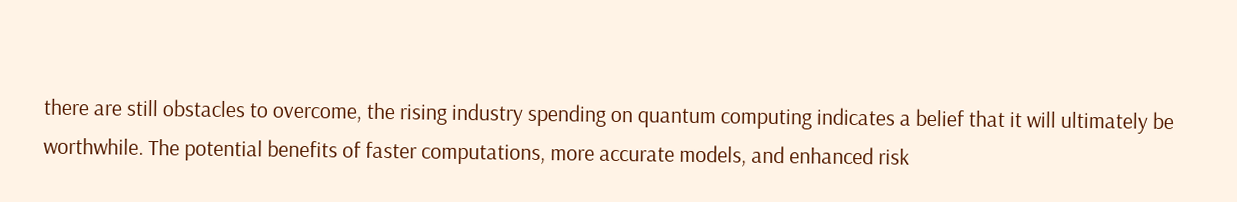there are still obstacles to overcome, the rising industry spending on quantum computing indicates a belief that it will ultimately be worthwhile. The potential benefits of faster computations, more accurate models, and enhanced risk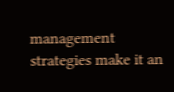management strategies make it an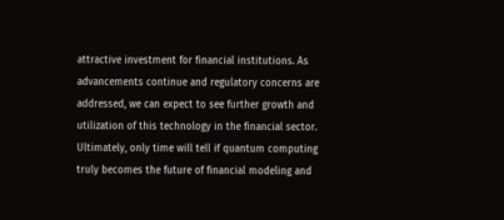attractive investment for financial institutions. As advancements continue and regulatory concerns are addressed, we can expect to see further growth and utilization of this technology in the financial sector. Ultimately, only time will tell if quantum computing truly becomes the future of financial modeling and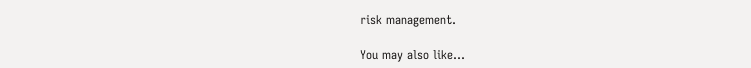risk management.

You may also like...